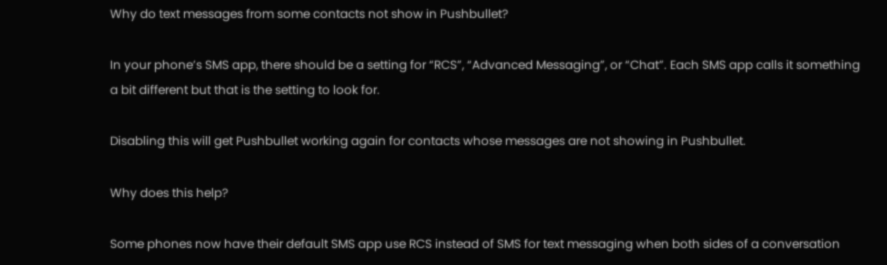Why do text messages from some contacts not show in Pushbullet?

In your phone’s SMS app, there should be a setting for “RCS”, “Advanced Messaging”, or “Chat”. Each SMS app calls it something a bit different but that is the setting to look for.

Disabling this will get Pushbullet working again for contacts whose messages are not showing in Pushbullet.

Why does this help?

Some phones now have their default SMS app use RCS instead of SMS for text messaging when both sides of a conversation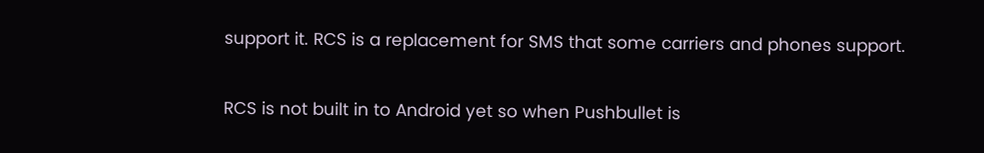support it. RCS is a replacement for SMS that some carriers and phones support.

RCS is not built in to Android yet so when Pushbullet is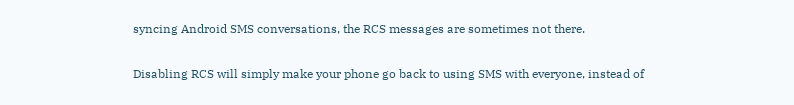syncing Android SMS conversations, the RCS messages are sometimes not there.

Disabling RCS will simply make your phone go back to using SMS with everyone, instead of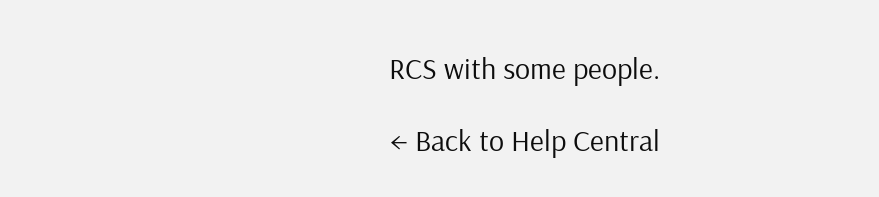RCS with some people.

← Back to Help Central